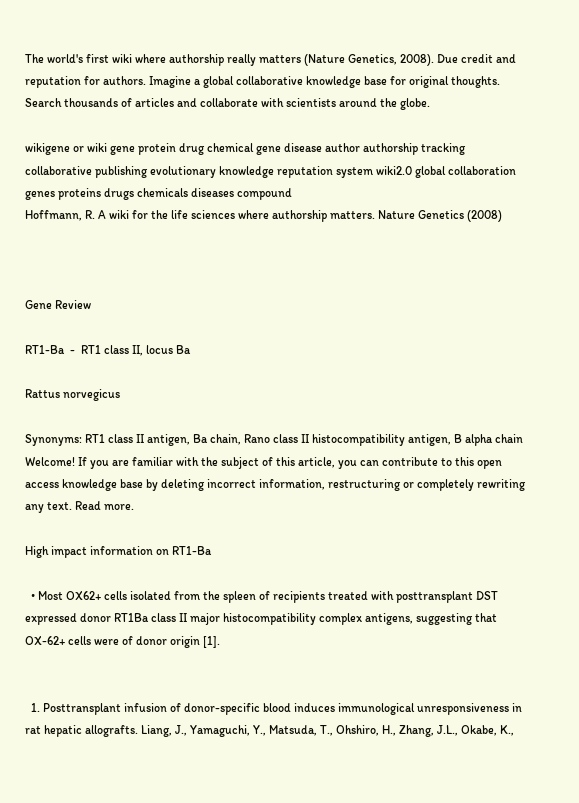The world's first wiki where authorship really matters (Nature Genetics, 2008). Due credit and reputation for authors. Imagine a global collaborative knowledge base for original thoughts. Search thousands of articles and collaborate with scientists around the globe.

wikigene or wiki gene protein drug chemical gene disease author authorship tracking collaborative publishing evolutionary knowledge reputation system wiki2.0 global collaboration genes proteins drugs chemicals diseases compound
Hoffmann, R. A wiki for the life sciences where authorship matters. Nature Genetics (2008)



Gene Review

RT1-Ba  -  RT1 class II, locus Ba

Rattus norvegicus

Synonyms: RT1 class II antigen, Ba chain, Rano class II histocompatibility antigen, B alpha chain
Welcome! If you are familiar with the subject of this article, you can contribute to this open access knowledge base by deleting incorrect information, restructuring or completely rewriting any text. Read more.

High impact information on RT1-Ba

  • Most OX62+ cells isolated from the spleen of recipients treated with posttransplant DST expressed donor RT1Ba class II major histocompatibility complex antigens, suggesting that OX-62+ cells were of donor origin [1].


  1. Posttransplant infusion of donor-specific blood induces immunological unresponsiveness in rat hepatic allografts. Liang, J., Yamaguchi, Y., Matsuda, T., Ohshiro, H., Zhang, J.L., Okabe, K.,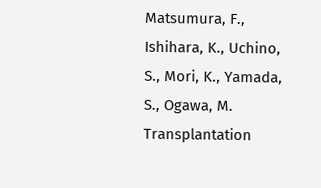Matsumura, F., Ishihara, K., Uchino, S., Mori, K., Yamada, S., Ogawa, M. Transplantation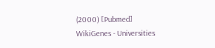(2000) [Pubmed]
WikiGenes - Universities